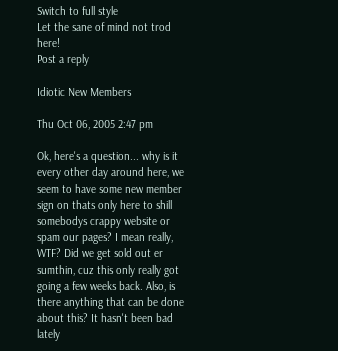Switch to full style
Let the sane of mind not trod here!
Post a reply

Idiotic New Members

Thu Oct 06, 2005 2:47 pm

Ok, here's a question... why is it every other day around here, we seem to have some new member sign on thats only here to shill somebodys crappy website or spam our pages? I mean really, WTF? Did we get sold out er sumthin, cuz this only really got going a few weeks back. Also, is there anything that can be done about this? It hasn't been bad lately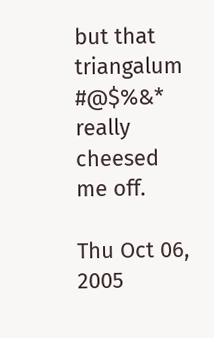but that triangalum #@$%&* really cheesed me off.

Thu Oct 06, 2005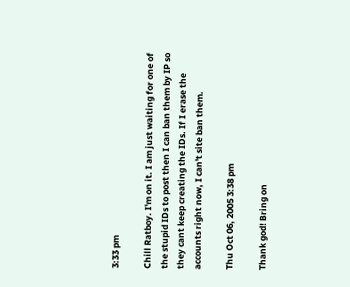3:33 pm

Chill Ratboy. I'm on it. I am just waiting for one of the stupid IDs to post then I can ban them by IP so they cant keep creating the IDs. If I erase the accounts right now, I can't site ban them.

Thu Oct 06, 2005 3:38 pm

Thank god! Bring on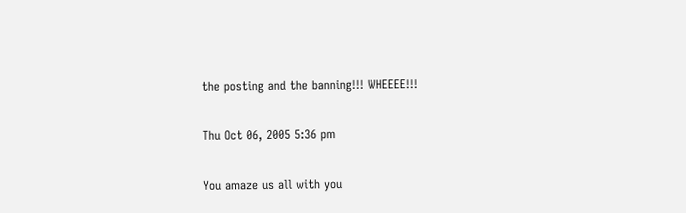the posting and the banning!!! WHEEEE!!!

Thu Oct 06, 2005 5:36 pm

You amaze us all with you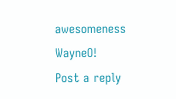awesomeness WayneO!
Post a reply